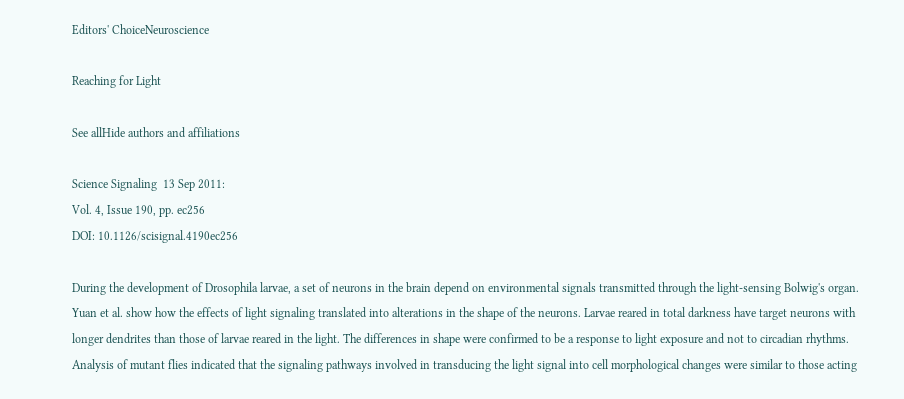Editors' ChoiceNeuroscience

Reaching for Light

See allHide authors and affiliations

Science Signaling  13 Sep 2011:
Vol. 4, Issue 190, pp. ec256
DOI: 10.1126/scisignal.4190ec256

During the development of Drosophila larvae, a set of neurons in the brain depend on environmental signals transmitted through the light-sensing Bolwig's organ. Yuan et al. show how the effects of light signaling translated into alterations in the shape of the neurons. Larvae reared in total darkness have target neurons with longer dendrites than those of larvae reared in the light. The differences in shape were confirmed to be a response to light exposure and not to circadian rhythms. Analysis of mutant flies indicated that the signaling pathways involved in transducing the light signal into cell morphological changes were similar to those acting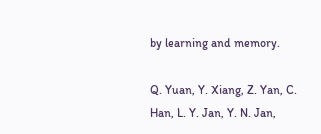by learning and memory.

Q. Yuan, Y. Xiang, Z. Yan, C. Han, L. Y. Jan, Y. N. Jan,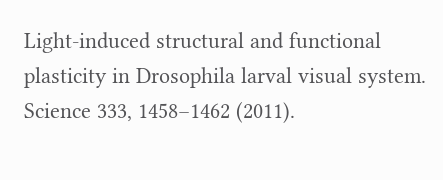Light-induced structural and functional plasticity in Drosophila larval visual system. Science 333, 1458–1462 (2011).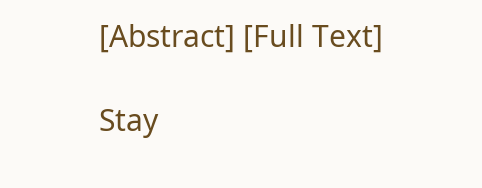[Abstract] [Full Text]

Stay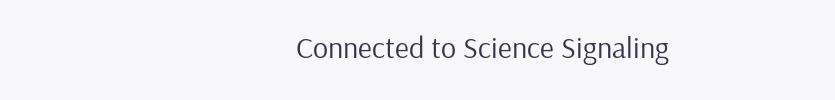Connected to Science Signaling